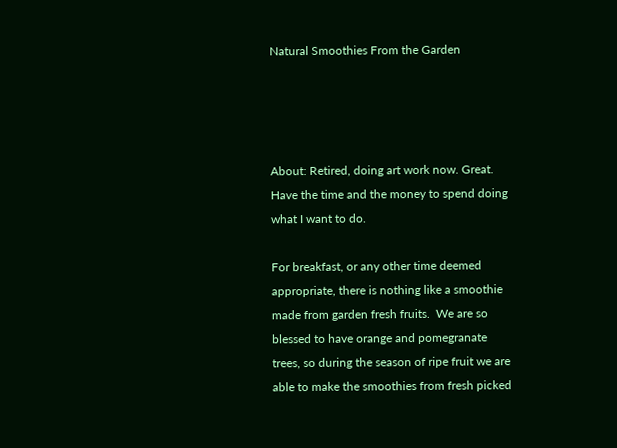Natural Smoothies From the Garden




About: Retired, doing art work now. Great. Have the time and the money to spend doing what I want to do.

For breakfast, or any other time deemed appropriate, there is nothing like a smoothie made from garden fresh fruits.  We are so blessed to have orange and pomegranate trees, so during the season of ripe fruit we are able to make the smoothies from fresh picked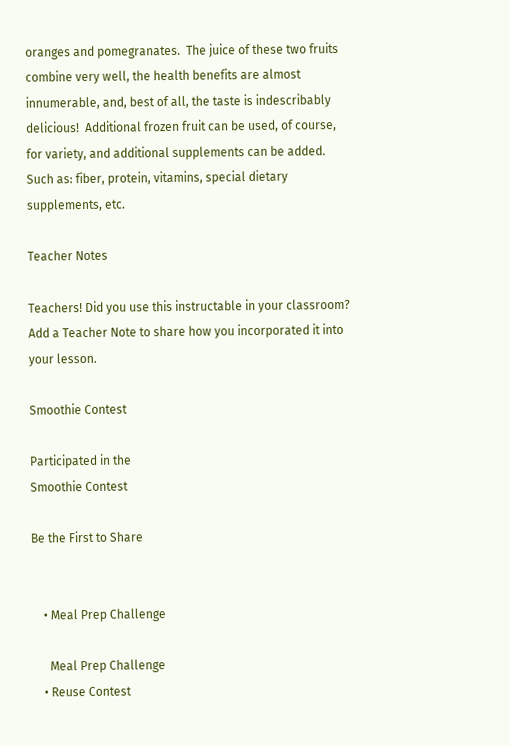oranges and pomegranates.  The juice of these two fruits combine very well, the health benefits are almost innumerable, and, best of all, the taste is indescribably delicious!  Additional frozen fruit can be used, of course, for variety, and additional supplements can be added. Such as: fiber, protein, vitamins, special dietary supplements, etc.

Teacher Notes

Teachers! Did you use this instructable in your classroom?
Add a Teacher Note to share how you incorporated it into your lesson.

Smoothie Contest

Participated in the
Smoothie Contest

Be the First to Share


    • Meal Prep Challenge

      Meal Prep Challenge
    • Reuse Contest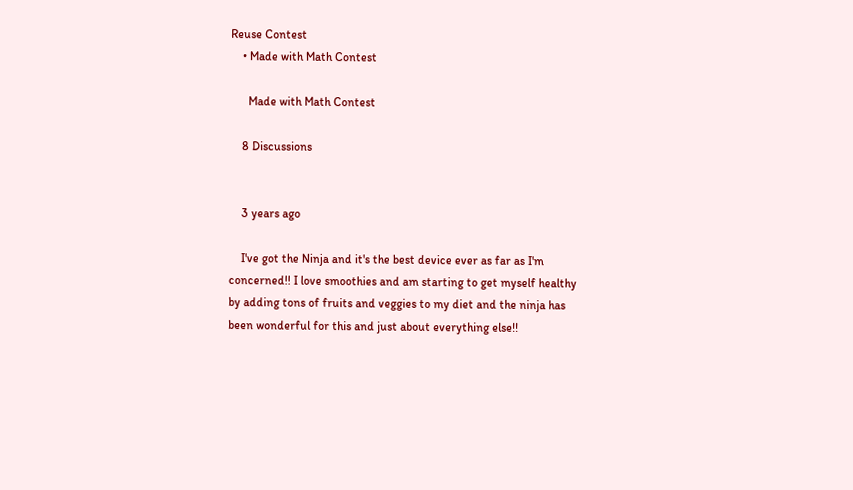Reuse Contest
    • Made with Math Contest

      Made with Math Contest

    8 Discussions


    3 years ago

    I've got the Ninja and it's the best device ever as far as I'm concerned!! I love smoothies and am starting to get myself healthy by adding tons of fruits and veggies to my diet and the ninja has been wonderful for this and just about everything else!!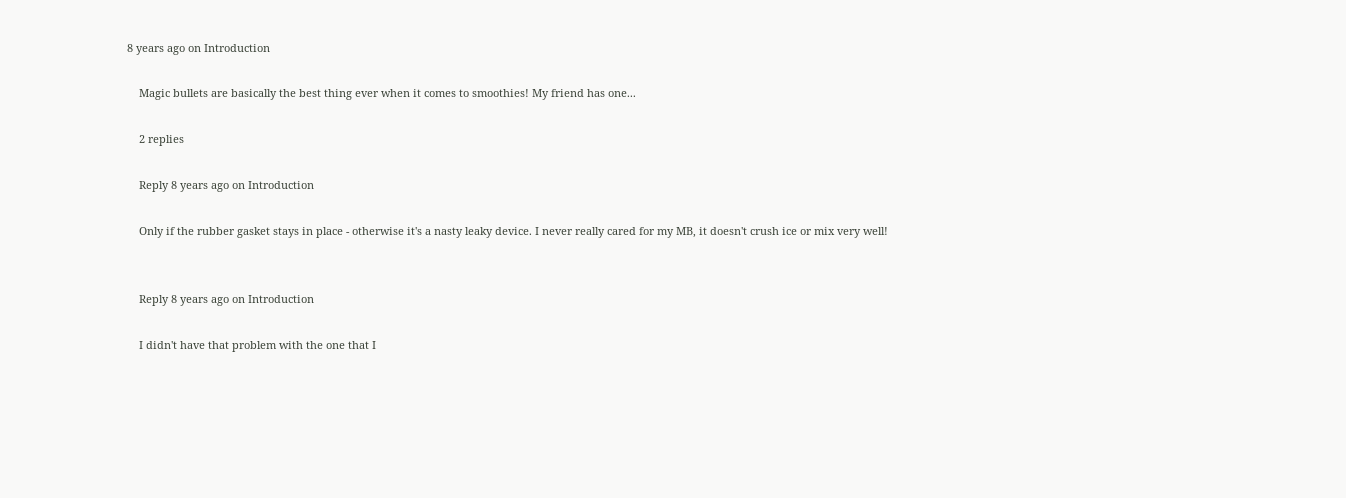8 years ago on Introduction

    Magic bullets are basically the best thing ever when it comes to smoothies! My friend has one...

    2 replies

    Reply 8 years ago on Introduction

    Only if the rubber gasket stays in place - otherwise it's a nasty leaky device. I never really cared for my MB, it doesn't crush ice or mix very well!


    Reply 8 years ago on Introduction

    I didn't have that problem with the one that I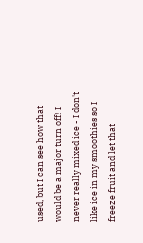used, but I can see how that would be a major turn off! I never really mixed ice - I don't like ice in my smoothies so I freeze fruit and let that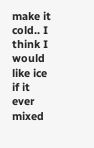make it cold.. I think I would like ice if it ever mixed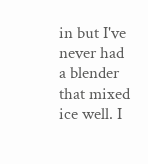in but I've never had a blender that mixed ice well. I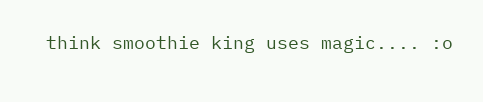think smoothie king uses magic.... :o